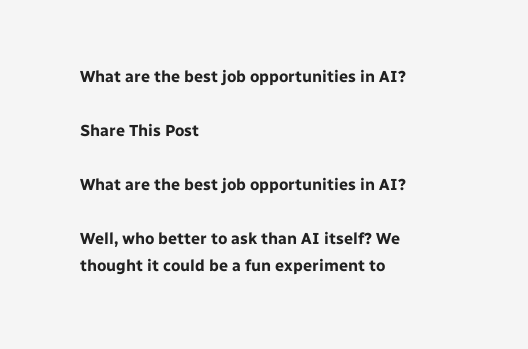What are the best job opportunities in AI?

Share This Post

What are the best job opportunities in AI?

Well, who better to ask than AI itself? We thought it could be a fun experiment to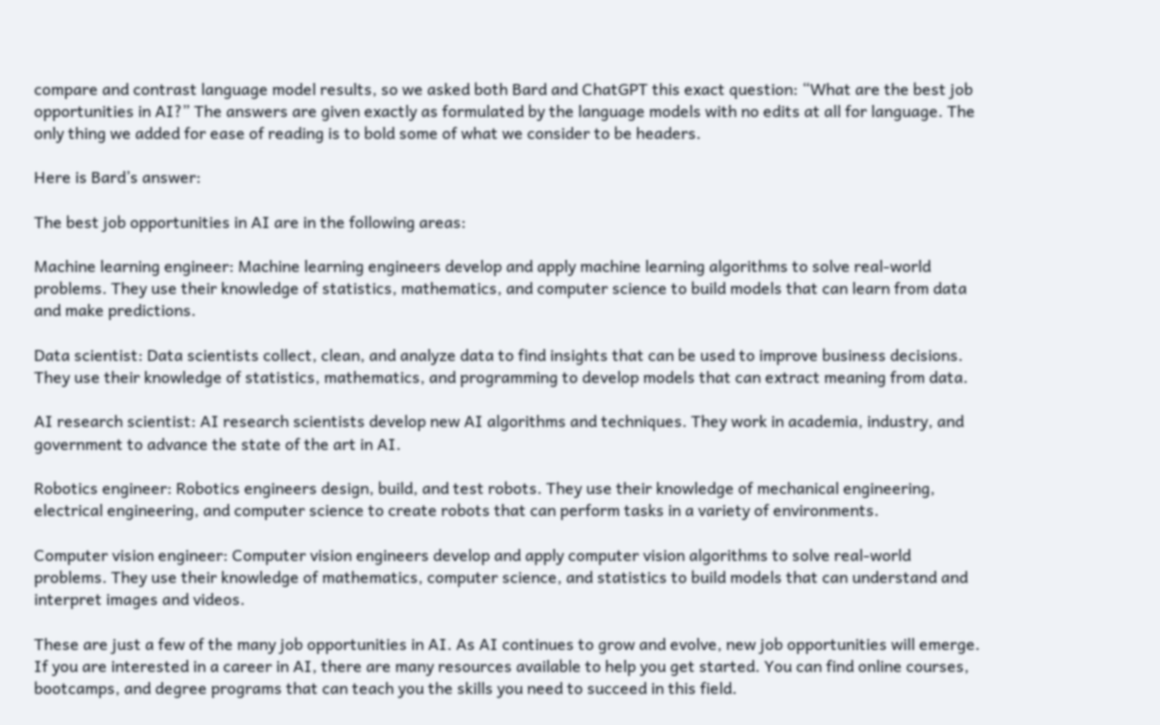compare and contrast language model results, so we asked both Bard and ChatGPT this exact question: “What are the best job opportunities in AI?” The answers are given exactly as formulated by the language models with no edits at all for language. The only thing we added for ease of reading is to bold some of what we consider to be headers.

Here is Bard’s answer:

The best job opportunities in AI are in the following areas:

Machine learning engineer: Machine learning engineers develop and apply machine learning algorithms to solve real-world problems. They use their knowledge of statistics, mathematics, and computer science to build models that can learn from data and make predictions.

Data scientist: Data scientists collect, clean, and analyze data to find insights that can be used to improve business decisions. They use their knowledge of statistics, mathematics, and programming to develop models that can extract meaning from data.

AI research scientist: AI research scientists develop new AI algorithms and techniques. They work in academia, industry, and government to advance the state of the art in AI.

Robotics engineer: Robotics engineers design, build, and test robots. They use their knowledge of mechanical engineering, electrical engineering, and computer science to create robots that can perform tasks in a variety of environments.

Computer vision engineer: Computer vision engineers develop and apply computer vision algorithms to solve real-world problems. They use their knowledge of mathematics, computer science, and statistics to build models that can understand and interpret images and videos.

These are just a few of the many job opportunities in AI. As AI continues to grow and evolve, new job opportunities will emerge. If you are interested in a career in AI, there are many resources available to help you get started. You can find online courses, bootcamps, and degree programs that can teach you the skills you need to succeed in this field.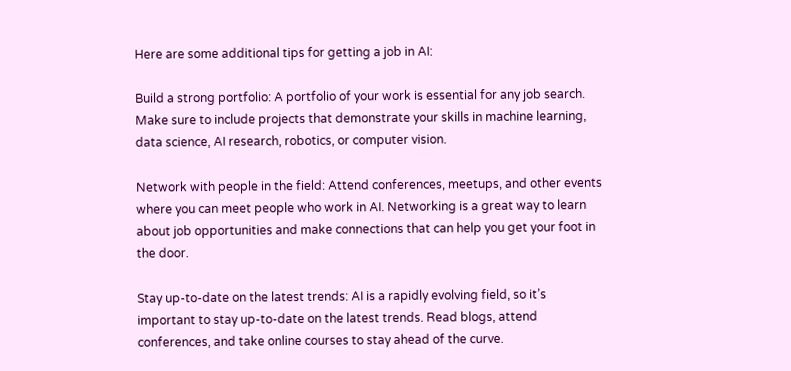Here are some additional tips for getting a job in AI:

Build a strong portfolio: A portfolio of your work is essential for any job search. Make sure to include projects that demonstrate your skills in machine learning, data science, AI research, robotics, or computer vision.

Network with people in the field: Attend conferences, meetups, and other events where you can meet people who work in AI. Networking is a great way to learn about job opportunities and make connections that can help you get your foot in the door.

Stay up-to-date on the latest trends: AI is a rapidly evolving field, so it’s important to stay up-to-date on the latest trends. Read blogs, attend conferences, and take online courses to stay ahead of the curve.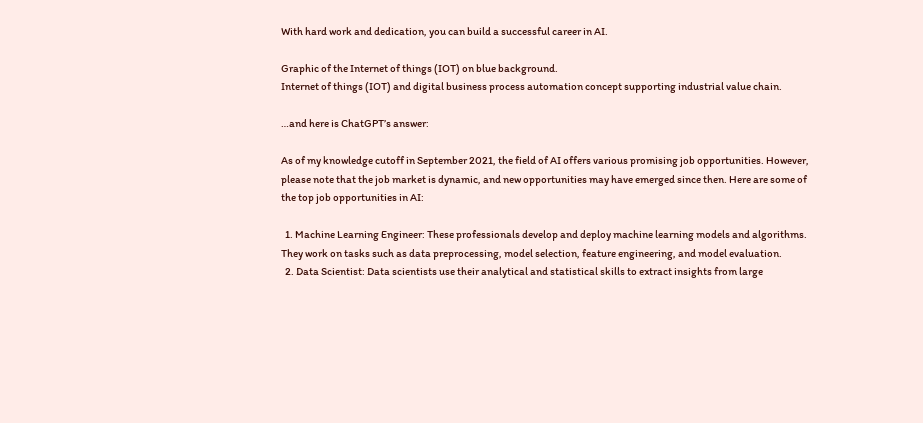With hard work and dedication, you can build a successful career in AI.

Graphic of the Internet of things (IOT) on blue background.
Internet of things (IOT) and digital business process automation concept supporting industrial value chain.

…and here is ChatGPT’s answer:

As of my knowledge cutoff in September 2021, the field of AI offers various promising job opportunities. However, please note that the job market is dynamic, and new opportunities may have emerged since then. Here are some of the top job opportunities in AI:

  1. Machine Learning Engineer: These professionals develop and deploy machine learning models and algorithms. They work on tasks such as data preprocessing, model selection, feature engineering, and model evaluation.
  2. Data Scientist: Data scientists use their analytical and statistical skills to extract insights from large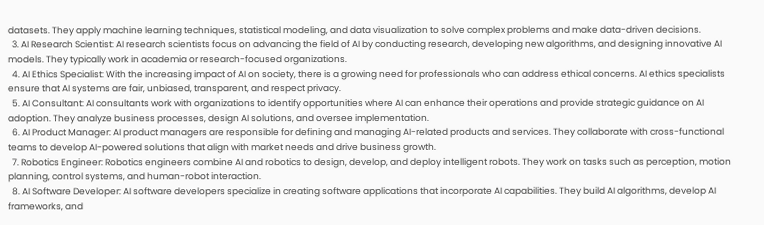datasets. They apply machine learning techniques, statistical modeling, and data visualization to solve complex problems and make data-driven decisions.
  3. AI Research Scientist: AI research scientists focus on advancing the field of AI by conducting research, developing new algorithms, and designing innovative AI models. They typically work in academia or research-focused organizations.
  4. AI Ethics Specialist: With the increasing impact of AI on society, there is a growing need for professionals who can address ethical concerns. AI ethics specialists ensure that AI systems are fair, unbiased, transparent, and respect privacy.
  5. AI Consultant: AI consultants work with organizations to identify opportunities where AI can enhance their operations and provide strategic guidance on AI adoption. They analyze business processes, design AI solutions, and oversee implementation.
  6. AI Product Manager: AI product managers are responsible for defining and managing AI-related products and services. They collaborate with cross-functional teams to develop AI-powered solutions that align with market needs and drive business growth.
  7. Robotics Engineer: Robotics engineers combine AI and robotics to design, develop, and deploy intelligent robots. They work on tasks such as perception, motion planning, control systems, and human-robot interaction.
  8. AI Software Developer: AI software developers specialize in creating software applications that incorporate AI capabilities. They build AI algorithms, develop AI frameworks, and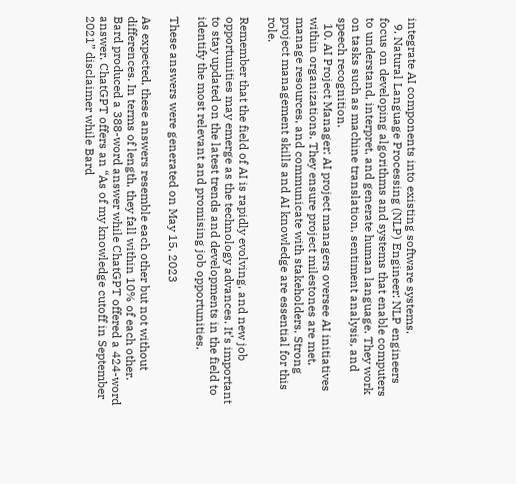integrate AI components into existing software systems.
  9. Natural Language Processing (NLP) Engineer: NLP engineers focus on developing algorithms and systems that enable computers to understand, interpret, and generate human language. They work on tasks such as machine translation, sentiment analysis, and speech recognition.
  10. AI Project Manager: AI project managers oversee AI initiatives within organizations. They ensure project milestones are met, manage resources, and communicate with stakeholders. Strong project management skills and AI knowledge are essential for this role.

Remember that the field of AI is rapidly evolving, and new job opportunities may emerge as the technology advances. It’s important to stay updated on the latest trends and developments in the field to identify the most relevant and promising job opportunities.

These answers were generated on May 15, 2023

As expected, these answers resemble each other but not without differences. In terms of length, they fall within 10% of each other. Bard produced a 388-word answer while ChatGPT offered a 424-word answer. ChatGPT offers an “As of my knowledge cutoff in September 2021” disclaimer while Bard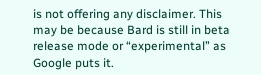is not offering any disclaimer. This may be because Bard is still in beta release mode or “experimental” as Google puts it.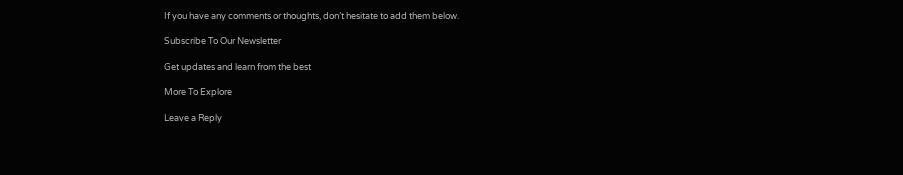If you have any comments or thoughts, don’t hesitate to add them below.

Subscribe To Our Newsletter

Get updates and learn from the best

More To Explore

Leave a Reply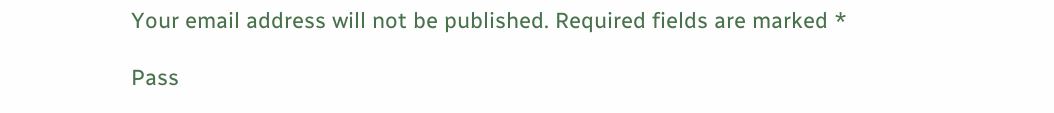Your email address will not be published. Required fields are marked *

Pass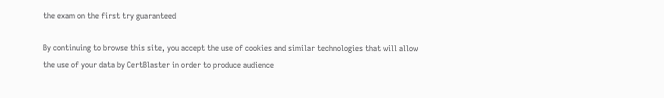the exam on the first try guaranteed

By continuing to browse this site, you accept the use of cookies and similar technologies that will allow the use of your data by CertBlaster in order to produce audience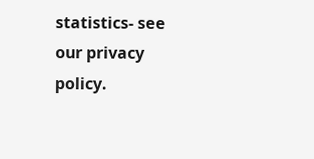statistics- see our privacy policy.